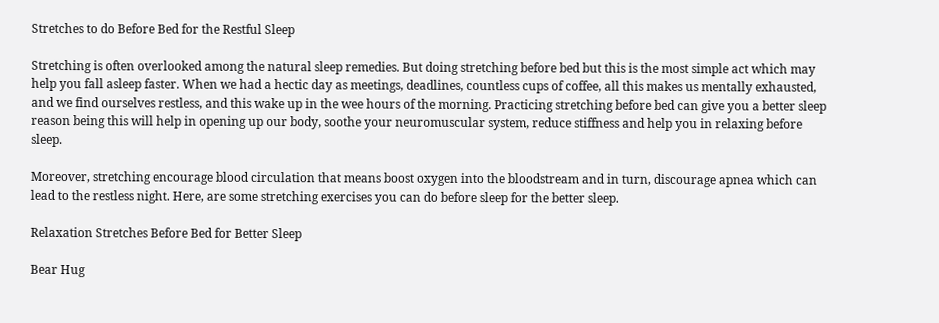Stretches to do Before Bed for the Restful Sleep

Stretching is often overlooked among the natural sleep remedies. But doing stretching before bed but this is the most simple act which may help you fall asleep faster. When we had a hectic day as meetings, deadlines, countless cups of coffee, all this makes us mentally exhausted, and we find ourselves restless, and this wake up in the wee hours of the morning. Practicing stretching before bed can give you a better sleep reason being this will help in opening up our body, soothe your neuromuscular system, reduce stiffness and help you in relaxing before sleep.

Moreover, stretching encourage blood circulation that means boost oxygen into the bloodstream and in turn, discourage apnea which can lead to the restless night. Here, are some stretching exercises you can do before sleep for the better sleep.

Relaxation Stretches Before Bed for Better Sleep

Bear Hug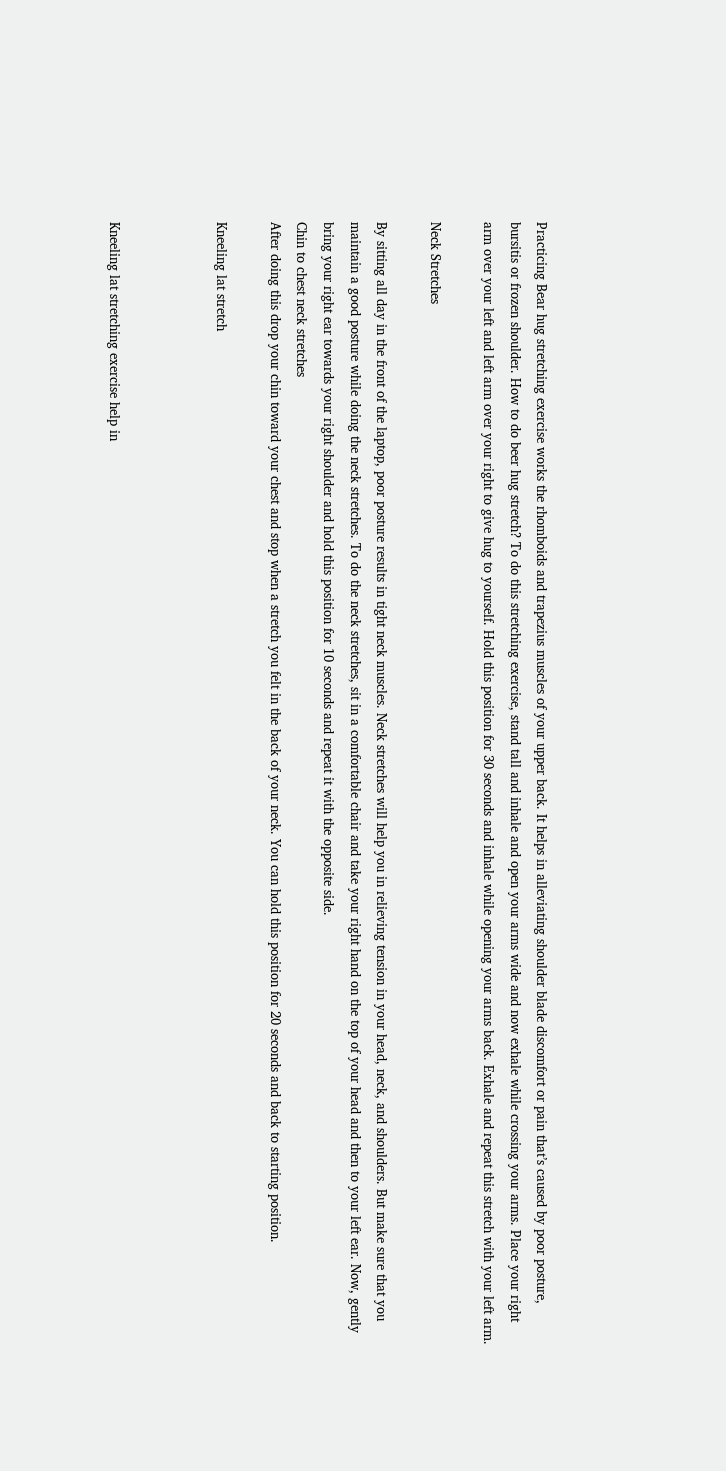Practicing Bear hug stretching exercise works the rhomboids and trapezius muscles of your upper back. It helps in alleviating shoulder blade discomfort or pain that’s caused by poor posture, bursitis or frozen shoulder. How to do beer hug stretch? To do this stretching exercise, stand tall and inhale and open your arms wide and now exhale while crossing your arms. Place your right arm over your left and left arm over your right to give hug to yourself. Hold this position for 30 seconds and inhale while opening your arms back. Exhale and repeat this stretch with your left arm.

Neck Stretches

By sitting all day in the front of the laptop, poor posture results in tight neck muscles. Neck stretches will help you in relieving tension in your head, neck, and shoulders. But make sure that you maintain a good posture while doing the neck stretches. To do the neck stretches, sit in a comfortable chair and take your right hand on the top of your head and then to your left ear. Now, gently bring your right ear towards your right shoulder and hold this position for 10 seconds and repeat it with the opposite side.
Chin to chest neck stretches
After doing this drop your chin toward your chest and stop when a stretch you felt in the back of your neck. You can hold this position for 20 seconds and back to starting position.

Kneeling lat stretch



Kneeling lat stretching exercise help in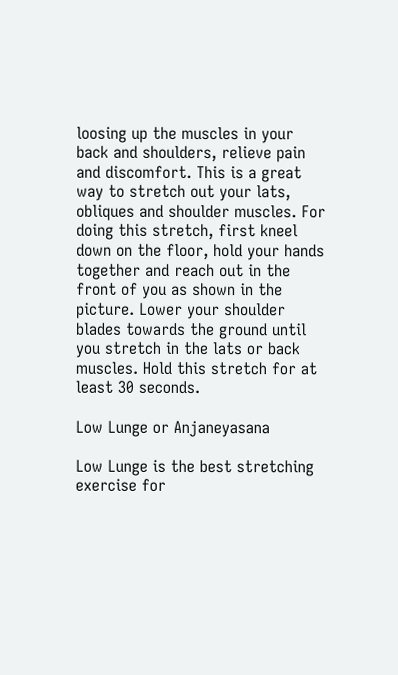loosing up the muscles in your back and shoulders, relieve pain and discomfort. This is a great way to stretch out your lats, obliques and shoulder muscles. For doing this stretch, first kneel down on the floor, hold your hands together and reach out in the front of you as shown in the picture. Lower your shoulder blades towards the ground until you stretch in the lats or back muscles. Hold this stretch for at least 30 seconds.

Low Lunge or Anjaneyasana

Low Lunge is the best stretching exercise for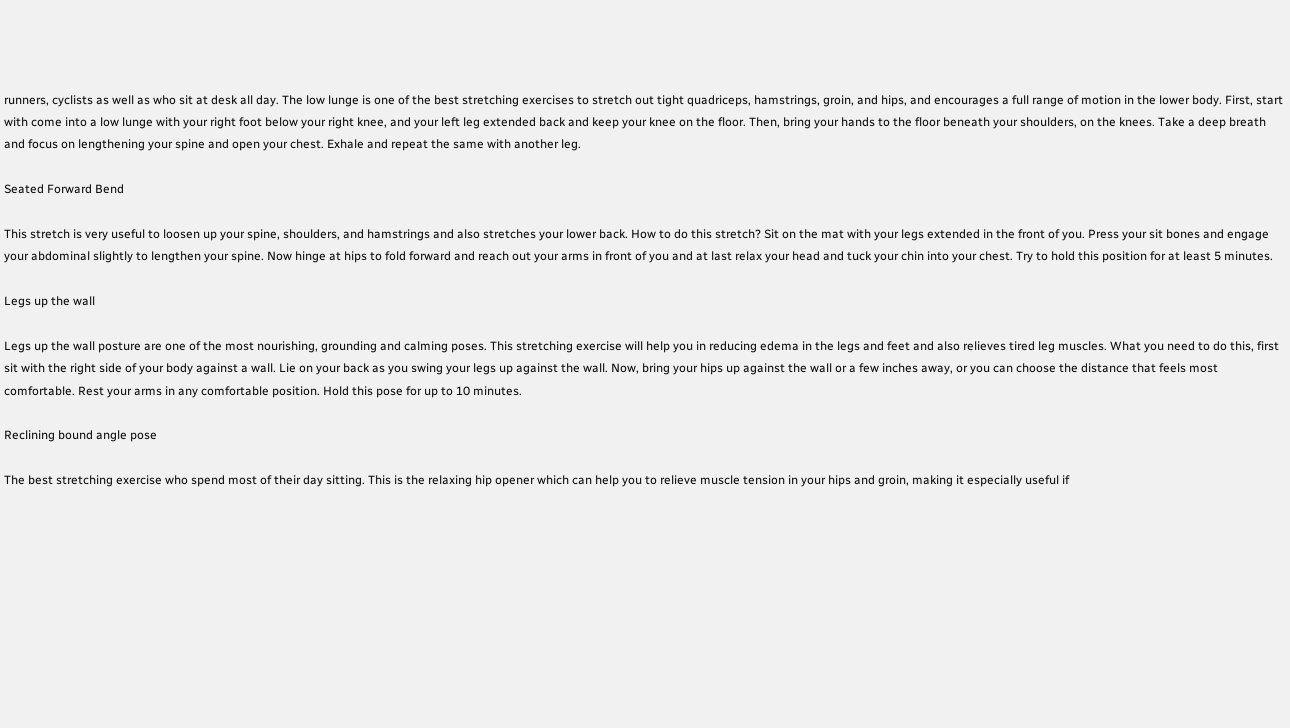runners, cyclists as well as who sit at desk all day. The low lunge is one of the best stretching exercises to stretch out tight quadriceps, hamstrings, groin, and hips, and encourages a full range of motion in the lower body. First, start with come into a low lunge with your right foot below your right knee, and your left leg extended back and keep your knee on the floor. Then, bring your hands to the floor beneath your shoulders, on the knees. Take a deep breath and focus on lengthening your spine and open your chest. Exhale and repeat the same with another leg.

Seated Forward Bend

This stretch is very useful to loosen up your spine, shoulders, and hamstrings and also stretches your lower back. How to do this stretch? Sit on the mat with your legs extended in the front of you. Press your sit bones and engage your abdominal slightly to lengthen your spine. Now hinge at hips to fold forward and reach out your arms in front of you and at last relax your head and tuck your chin into your chest. Try to hold this position for at least 5 minutes.

Legs up the wall

Legs up the wall posture are one of the most nourishing, grounding and calming poses. This stretching exercise will help you in reducing edema in the legs and feet and also relieves tired leg muscles. What you need to do this, first sit with the right side of your body against a wall. Lie on your back as you swing your legs up against the wall. Now, bring your hips up against the wall or a few inches away, or you can choose the distance that feels most comfortable. Rest your arms in any comfortable position. Hold this pose for up to 10 minutes.

Reclining bound angle pose

The best stretching exercise who spend most of their day sitting. This is the relaxing hip opener which can help you to relieve muscle tension in your hips and groin, making it especially useful if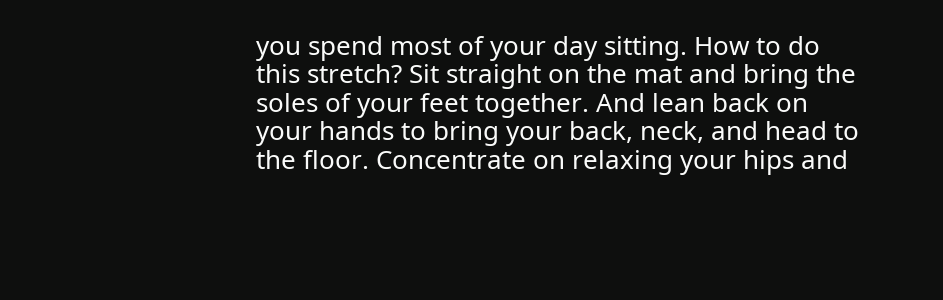you spend most of your day sitting. How to do this stretch? Sit straight on the mat and bring the soles of your feet together. And lean back on your hands to bring your back, neck, and head to the floor. Concentrate on relaxing your hips and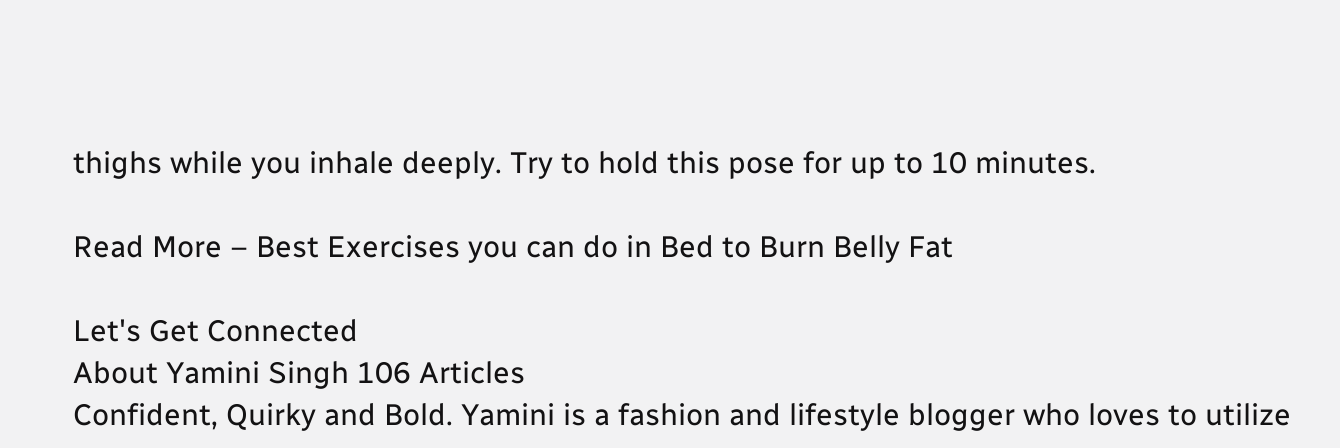thighs while you inhale deeply. Try to hold this pose for up to 10 minutes.

Read More – Best Exercises you can do in Bed to Burn Belly Fat

Let's Get Connected
About Yamini Singh 106 Articles
Confident, Quirky and Bold. Yamini is a fashion and lifestyle blogger who loves to utilize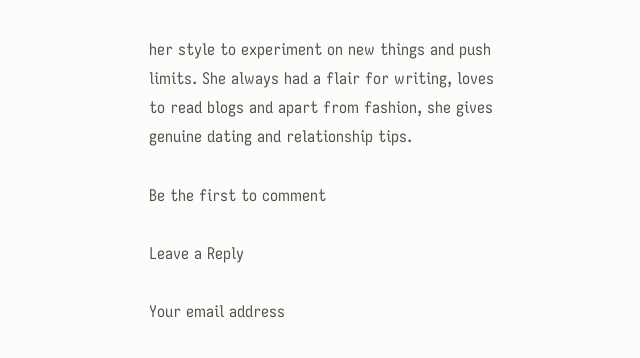her style to experiment on new things and push limits. She always had a flair for writing, loves to read blogs and apart from fashion, she gives genuine dating and relationship tips.

Be the first to comment

Leave a Reply

Your email address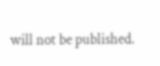will not be published.